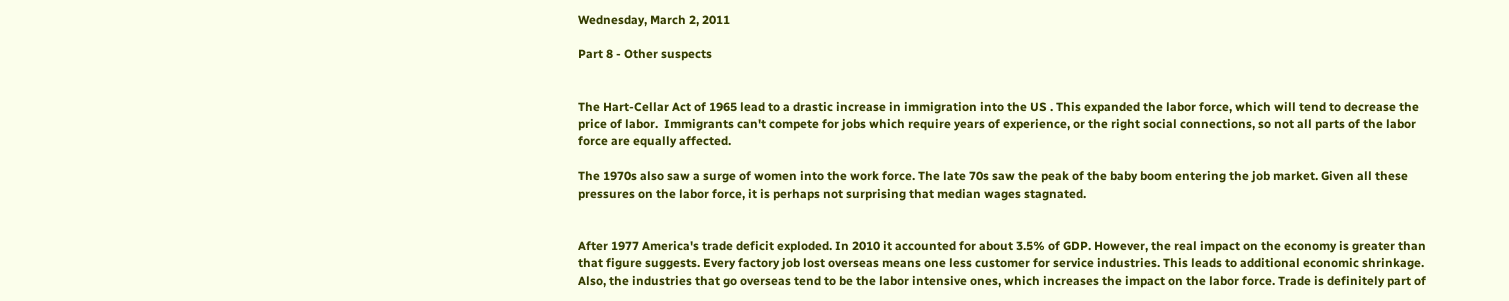Wednesday, March 2, 2011

Part 8 - Other suspects


The Hart-Cellar Act of 1965 lead to a drastic increase in immigration into the US . This expanded the labor force, which will tend to decrease the price of labor.  Immigrants can't compete for jobs which require years of experience, or the right social connections, so not all parts of the labor force are equally affected.

The 1970s also saw a surge of women into the work force. The late 70s saw the peak of the baby boom entering the job market. Given all these pressures on the labor force, it is perhaps not surprising that median wages stagnated.


After 1977 America's trade deficit exploded. In 2010 it accounted for about 3.5% of GDP. However, the real impact on the economy is greater than that figure suggests. Every factory job lost overseas means one less customer for service industries. This leads to additional economic shrinkage. Also, the industries that go overseas tend to be the labor intensive ones, which increases the impact on the labor force. Trade is definitely part of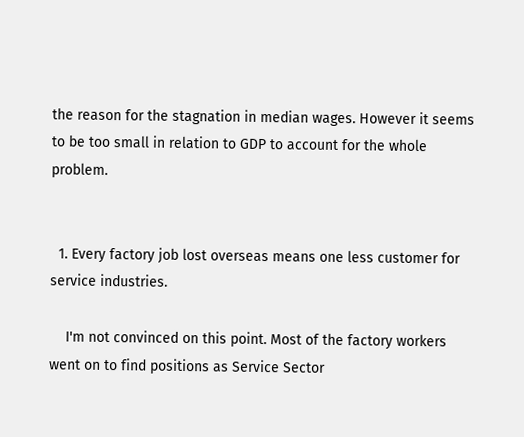the reason for the stagnation in median wages. However it seems to be too small in relation to GDP to account for the whole problem.


  1. Every factory job lost overseas means one less customer for service industries.

    I'm not convinced on this point. Most of the factory workers went on to find positions as Service Sector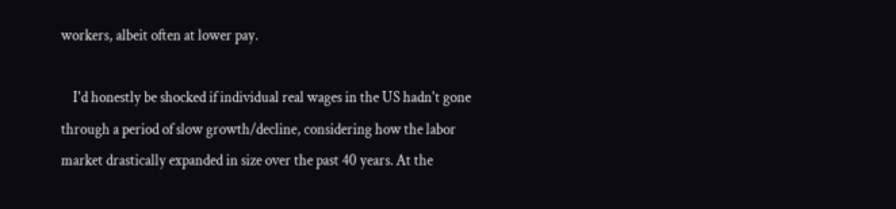workers, albeit often at lower pay.

    I'd honestly be shocked if individual real wages in the US hadn't gone through a period of slow growth/decline, considering how the labor market drastically expanded in size over the past 40 years. At the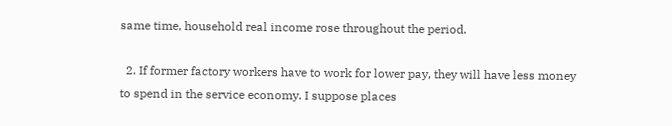same time, household real income rose throughout the period.

  2. If former factory workers have to work for lower pay, they will have less money to spend in the service economy. I suppose places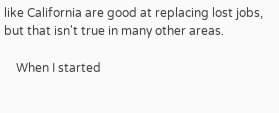like California are good at replacing lost jobs, but that isn't true in many other areas.

    When I started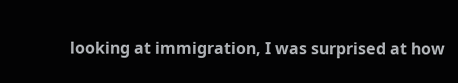looking at immigration, I was surprised at how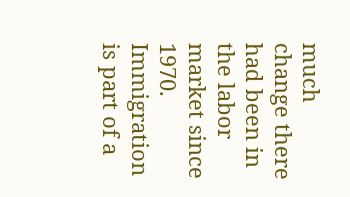much change there had been in the labor market since 1970. Immigration is part of a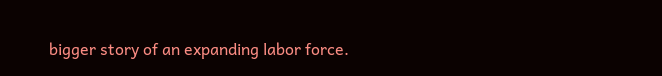bigger story of an expanding labor force.